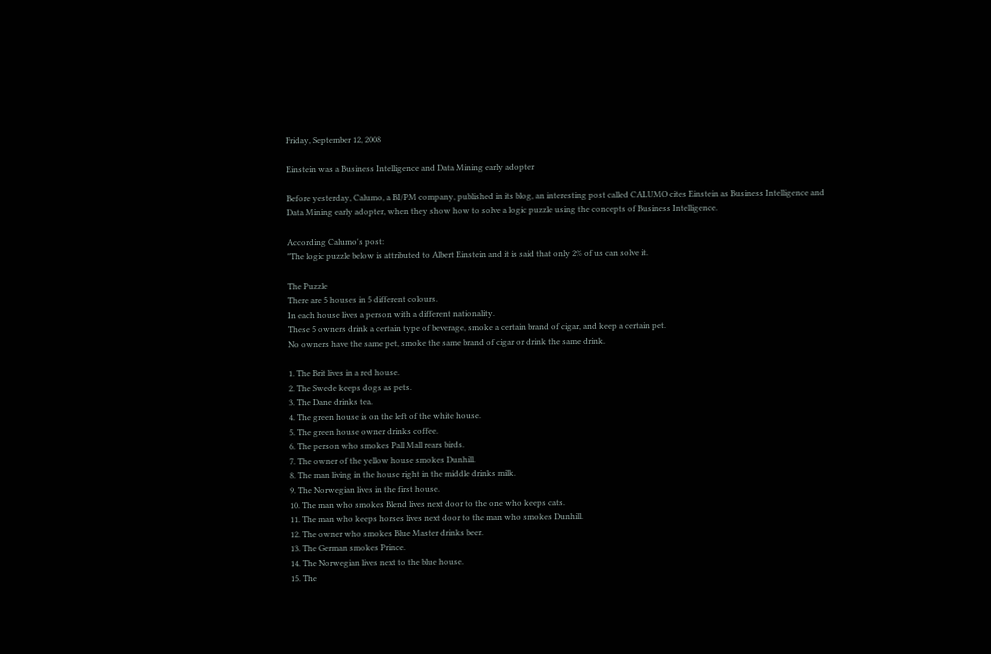Friday, September 12, 2008

Einstein was a Business Intelligence and Data Mining early adopter

Before yesterday, Calumo, a BI/PM company, published in its blog, an interesting post called CALUMO cites Einstein as Business Intelligence and Data Mining early adopter, when they show how to solve a logic puzzle using the concepts of Business Intelligence.

According Calumo's post:
"The logic puzzle below is attributed to Albert Einstein and it is said that only 2% of us can solve it.

The Puzzle
There are 5 houses in 5 different colours.
In each house lives a person with a different nationality.
These 5 owners drink a certain type of beverage, smoke a certain brand of cigar, and keep a certain pet.
No owners have the same pet, smoke the same brand of cigar or drink the same drink.

1. The Brit lives in a red house.
2. The Swede keeps dogs as pets.
3. The Dane drinks tea.
4. The green house is on the left of the white house.
5. The green house owner drinks coffee.
6. The person who smokes Pall Mall rears birds.
7. The owner of the yellow house smokes Dunhill.
8. The man living in the house right in the middle drinks milk.
9. The Norwegian lives in the first house.
10. The man who smokes Blend lives next door to the one who keeps cats.
11. The man who keeps horses lives next door to the man who smokes Dunhill.
12. The owner who smokes Blue Master drinks beer.
13. The German smokes Prince.
14. The Norwegian lives next to the blue house.
15. The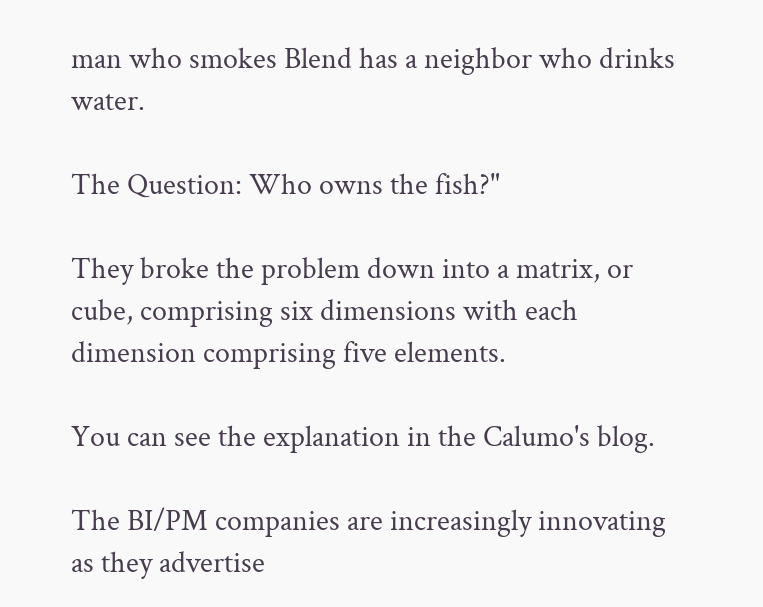man who smokes Blend has a neighbor who drinks water.

The Question: Who owns the fish?"

They broke the problem down into a matrix, or cube, comprising six dimensions with each dimension comprising five elements.

You can see the explanation in the Calumo's blog.

The BI/PM companies are increasingly innovating as they advertise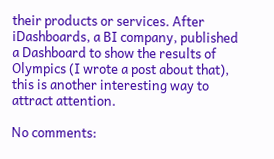their products or services. After iDashboards, a BI company, published a Dashboard to show the results of Olympics (I wrote a post about that), this is another interesting way to attract attention.

No comments: